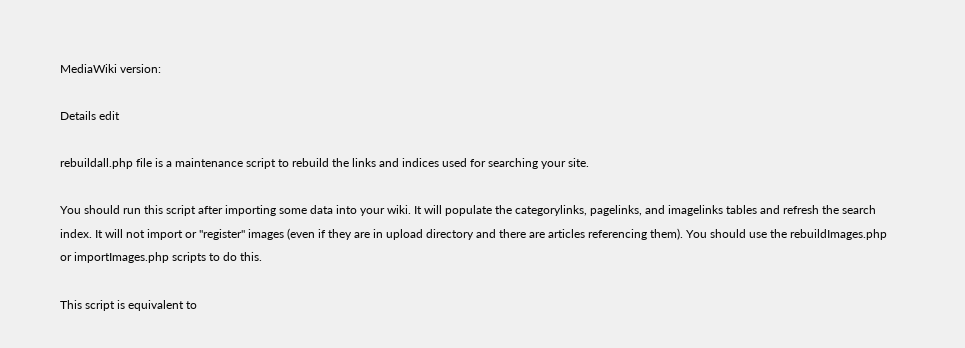MediaWiki version:

Details edit

rebuildall.php file is a maintenance script to rebuild the links and indices used for searching your site.

You should run this script after importing some data into your wiki. It will populate the categorylinks, pagelinks, and imagelinks tables and refresh the search index. It will not import or "register" images (even if they are in upload directory and there are articles referencing them). You should use the rebuildImages.php or importImages.php scripts to do this.

This script is equivalent to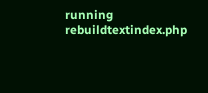running rebuildtextindex.php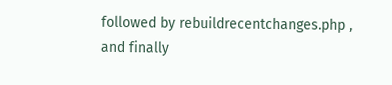followed by rebuildrecentchanges.php , and finally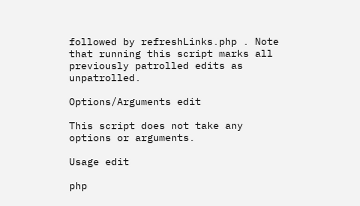followed by refreshLinks.php . Note that running this script marks all previously patrolled edits as unpatrolled.

Options/Arguments edit

This script does not take any options or arguments.

Usage edit

php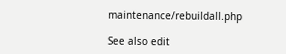maintenance/rebuildall.php

See also edit